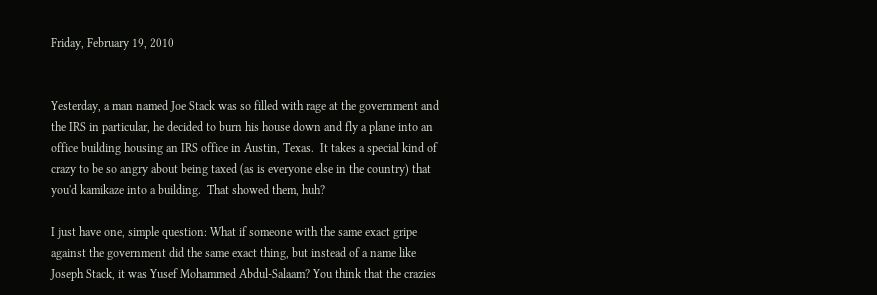Friday, February 19, 2010


Yesterday, a man named Joe Stack was so filled with rage at the government and the IRS in particular, he decided to burn his house down and fly a plane into an office building housing an IRS office in Austin, Texas.  It takes a special kind of crazy to be so angry about being taxed (as is everyone else in the country) that you'd kamikaze into a building.  That showed them, huh?

I just have one, simple question: What if someone with the same exact gripe against the government did the same exact thing, but instead of a name like Joseph Stack, it was Yusef Mohammed Abdul-Salaam? You think that the crazies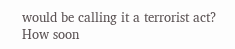would be calling it a terrorist act?  How soon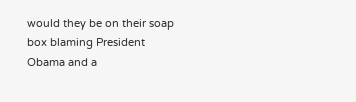would they be on their soap box blaming President Obama and a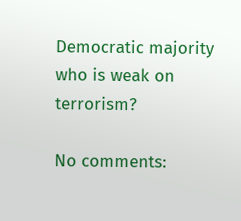Democratic majority who is weak on terrorism?

No comments: